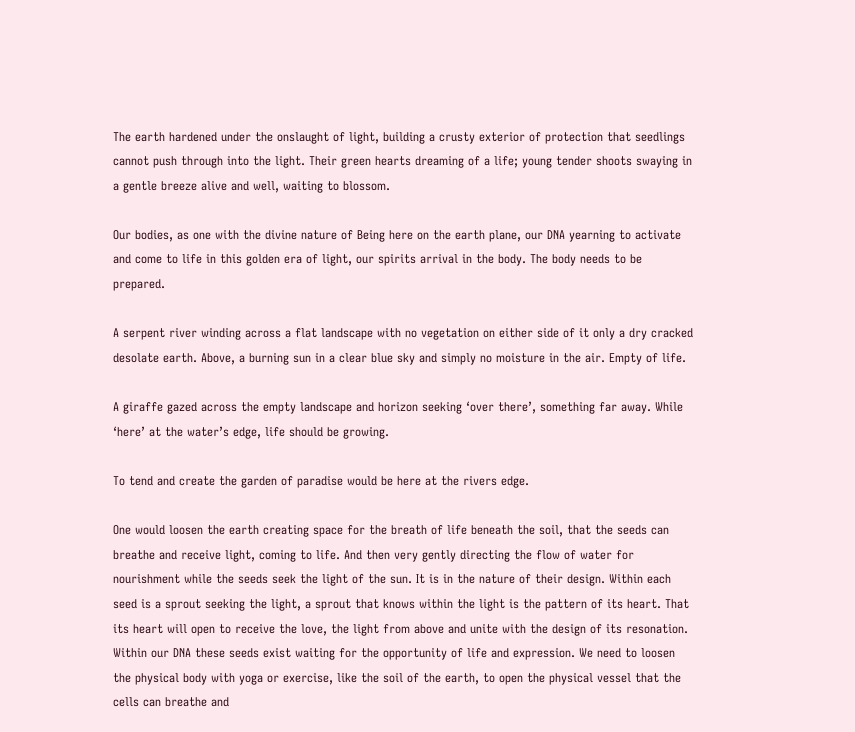The earth hardened under the onslaught of light, building a crusty exterior of protection that seedlings cannot push through into the light. Their green hearts dreaming of a life; young tender shoots swaying in a gentle breeze alive and well, waiting to blossom.

Our bodies, as one with the divine nature of Being here on the earth plane, our DNA yearning to activate and come to life in this golden era of light, our spirits arrival in the body. The body needs to be prepared.

A serpent river winding across a flat landscape with no vegetation on either side of it only a dry cracked desolate earth. Above, a burning sun in a clear blue sky and simply no moisture in the air. Empty of life.

A giraffe gazed across the empty landscape and horizon seeking ‘over there’, something far away. While ‘here’ at the water’s edge, life should be growing.

To tend and create the garden of paradise would be here at the rivers edge.

One would loosen the earth creating space for the breath of life beneath the soil, that the seeds can breathe and receive light, coming to life. And then very gently directing the flow of water for nourishment while the seeds seek the light of the sun. It is in the nature of their design. Within each seed is a sprout seeking the light, a sprout that knows within the light is the pattern of its heart. That its heart will open to receive the love, the light from above and unite with the design of its resonation. Within our DNA these seeds exist waiting for the opportunity of life and expression. We need to loosen the physical body with yoga or exercise, like the soil of the earth, to open the physical vessel that the cells can breathe and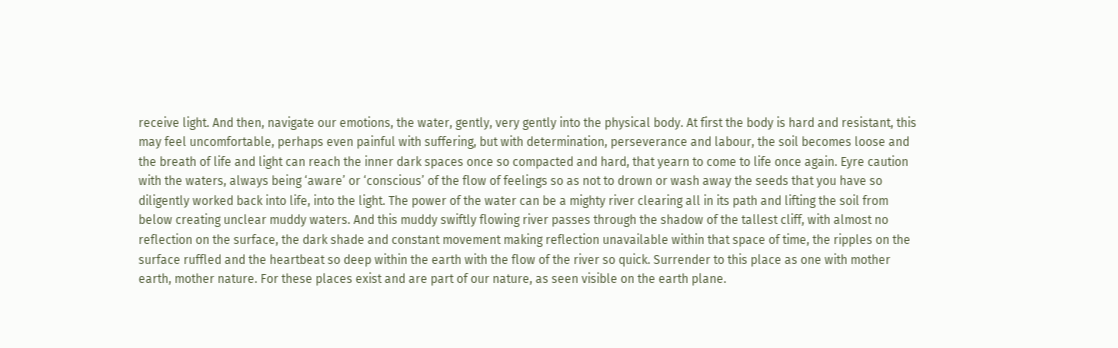receive light. And then, navigate our emotions, the water, gently, very gently into the physical body. At first the body is hard and resistant, this may feel uncomfortable, perhaps even painful with suffering, but with determination, perseverance and labour, the soil becomes loose and the breath of life and light can reach the inner dark spaces once so compacted and hard, that yearn to come to life once again. Eyre caution with the waters, always being ‘aware’ or ‘conscious’ of the flow of feelings so as not to drown or wash away the seeds that you have so diligently worked back into life, into the light. The power of the water can be a mighty river clearing all in its path and lifting the soil from below creating unclear muddy waters. And this muddy swiftly flowing river passes through the shadow of the tallest cliff, with almost no reflection on the surface, the dark shade and constant movement making reflection unavailable within that space of time, the ripples on the surface ruffled and the heartbeat so deep within the earth with the flow of the river so quick. Surrender to this place as one with mother earth, mother nature. For these places exist and are part of our nature, as seen visible on the earth plane.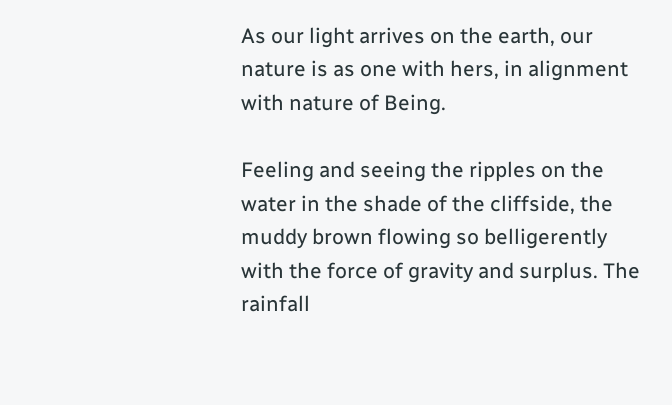As our light arrives on the earth, our nature is as one with hers, in alignment with nature of Being.

Feeling and seeing the ripples on the water in the shade of the cliffside, the muddy brown flowing so belligerently with the force of gravity and surplus. The rainfall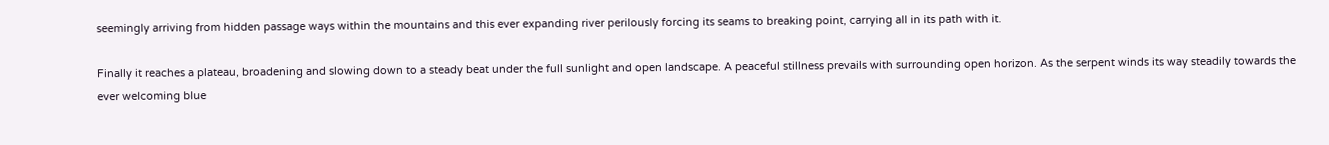seemingly arriving from hidden passage ways within the mountains and this ever expanding river perilously forcing its seams to breaking point, carrying all in its path with it.

Finally it reaches a plateau, broadening and slowing down to a steady beat under the full sunlight and open landscape. A peaceful stillness prevails with surrounding open horizon. As the serpent winds its way steadily towards the ever welcoming blue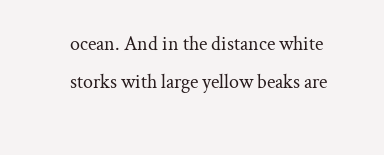ocean. And in the distance white storks with large yellow beaks are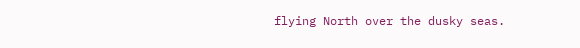flying North over the dusky seas.